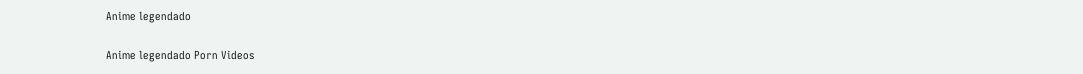Anime legendado

Anime legendado Porn Videos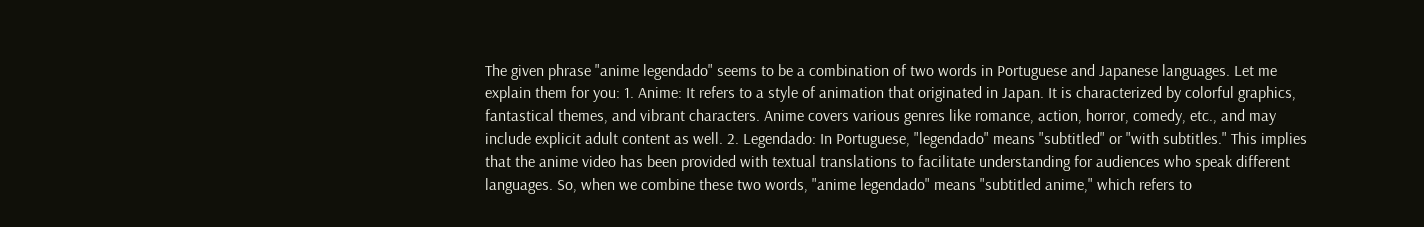The given phrase "anime legendado" seems to be a combination of two words in Portuguese and Japanese languages. Let me explain them for you: 1. Anime: It refers to a style of animation that originated in Japan. It is characterized by colorful graphics, fantastical themes, and vibrant characters. Anime covers various genres like romance, action, horror, comedy, etc., and may include explicit adult content as well. 2. Legendado: In Portuguese, "legendado" means "subtitled" or "with subtitles." This implies that the anime video has been provided with textual translations to facilitate understanding for audiences who speak different languages. So, when we combine these two words, "anime legendado" means "subtitled anime," which refers to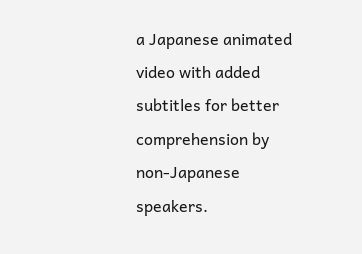a Japanese animated video with added subtitles for better comprehension by non-Japanese speakers.